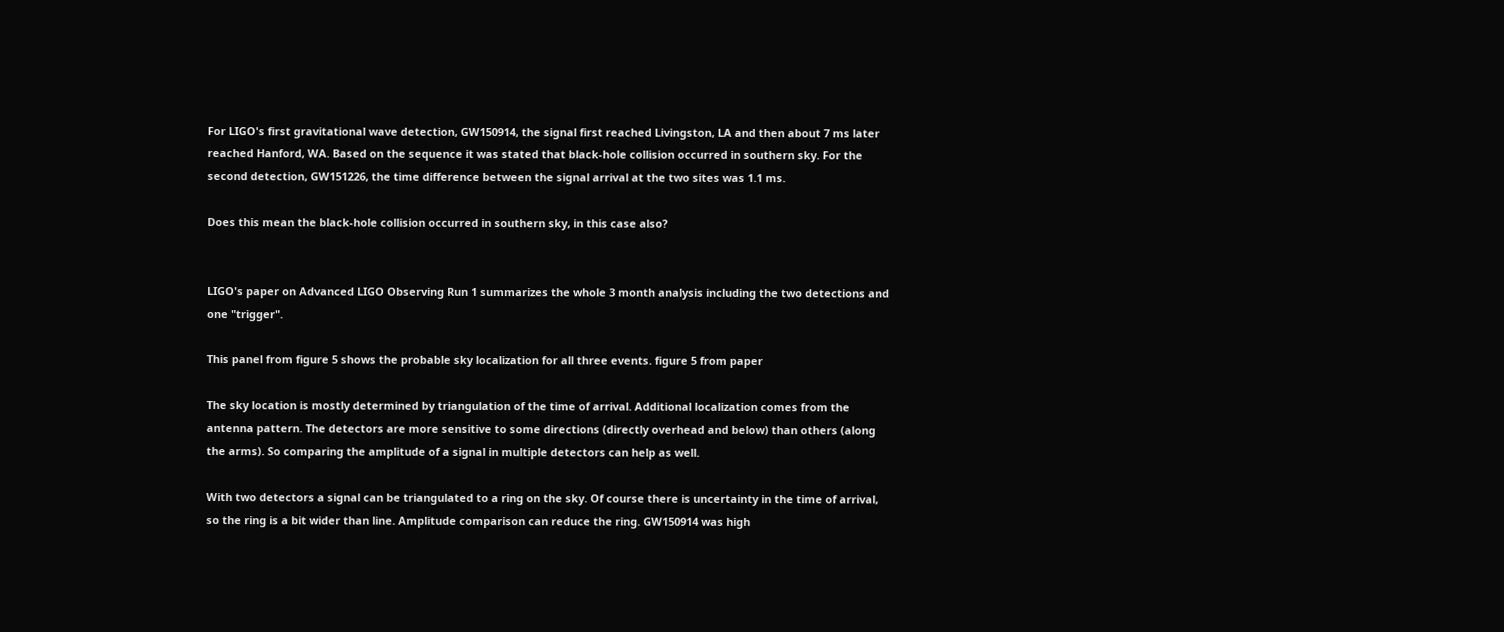For LIGO's first gravitational wave detection, GW150914, the signal first reached Livingston, LA and then about 7 ms later reached Hanford, WA. Based on the sequence it was stated that black-hole collision occurred in southern sky. For the second detection, GW151226, the time difference between the signal arrival at the two sites was 1.1 ms.

Does this mean the black-hole collision occurred in southern sky, in this case also?


LIGO's paper on Advanced LIGO Observing Run 1 summarizes the whole 3 month analysis including the two detections and one "trigger".

This panel from figure 5 shows the probable sky localization for all three events. figure 5 from paper

The sky location is mostly determined by triangulation of the time of arrival. Additional localization comes from the antenna pattern. The detectors are more sensitive to some directions (directly overhead and below) than others (along the arms). So comparing the amplitude of a signal in multiple detectors can help as well.

With two detectors a signal can be triangulated to a ring on the sky. Of course there is uncertainty in the time of arrival, so the ring is a bit wider than line. Amplitude comparison can reduce the ring. GW150914 was high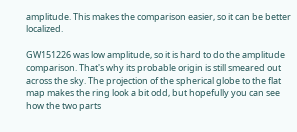amplitude. This makes the comparison easier, so it can be better localized.

GW151226 was low amplitude, so it is hard to do the amplitude comparison. That's why its probable origin is still smeared out across the sky. The projection of the spherical globe to the flat map makes the ring look a bit odd, but hopefully you can see how the two parts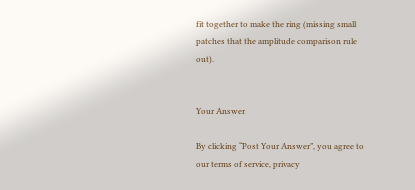fit together to make the ring (missing small patches that the amplitude comparison rule out).


Your Answer

By clicking “Post Your Answer”, you agree to our terms of service, privacy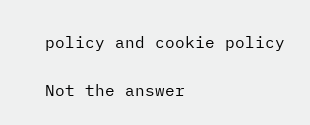policy and cookie policy

Not the answer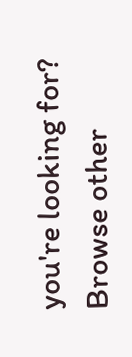you're looking for? Browse other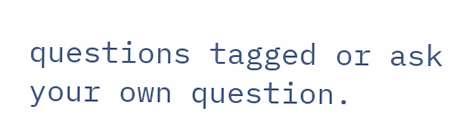questions tagged or ask your own question.